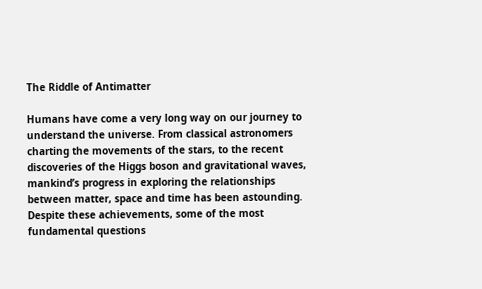The Riddle of Antimatter

Humans have come a very long way on our journey to understand the universe. From classical astronomers charting the movements of the stars, to the recent discoveries of the Higgs boson and gravitational waves, mankind’s progress in exploring the relationships between matter, space and time has been astounding. Despite these achievements, some of the most fundamental questions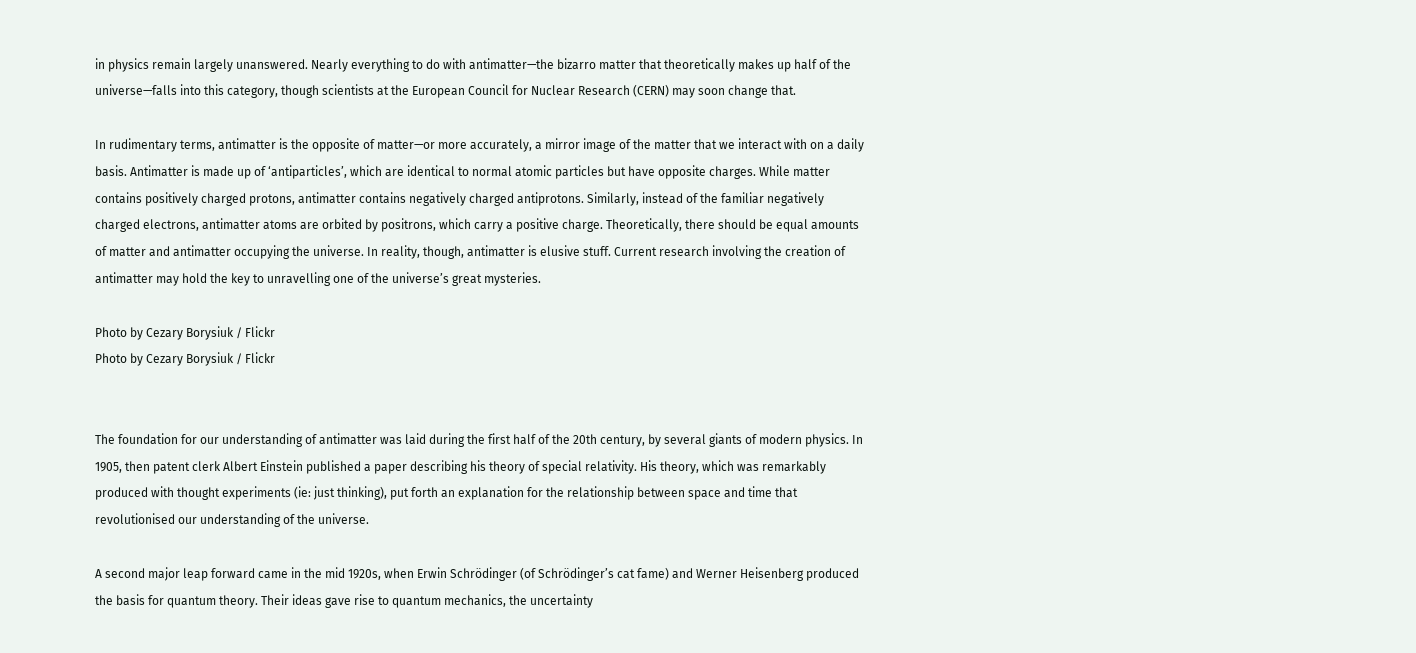in physics remain largely unanswered. Nearly everything to do with antimatter—the bizarro matter that theoretically makes up half of the universe—falls into this category, though scientists at the European Council for Nuclear Research (CERN) may soon change that.

In rudimentary terms, antimatter is the opposite of matter—or more accurately, a mirror image of the matter that we interact with on a daily basis. Antimatter is made up of ‘antiparticles’, which are identical to normal atomic particles but have opposite charges. While matter contains positively charged protons, antimatter contains negatively charged antiprotons. Similarly, instead of the familiar negatively charged electrons, antimatter atoms are orbited by positrons, which carry a positive charge. Theoretically, there should be equal amounts of matter and antimatter occupying the universe. In reality, though, antimatter is elusive stuff. Current research involving the creation of antimatter may hold the key to unravelling one of the universe’s great mysteries.

Photo by Cezary Borysiuk / Flickr
Photo by Cezary Borysiuk / Flickr


The foundation for our understanding of antimatter was laid during the first half of the 20th century, by several giants of modern physics. In 1905, then patent clerk Albert Einstein published a paper describing his theory of special relativity. His theory, which was remarkably produced with thought experiments (ie: just thinking), put forth an explanation for the relationship between space and time that revolutionised our understanding of the universe.

A second major leap forward came in the mid 1920s, when Erwin Schrödinger (of Schrödinger’s cat fame) and Werner Heisenberg produced the basis for quantum theory. Their ideas gave rise to quantum mechanics, the uncertainty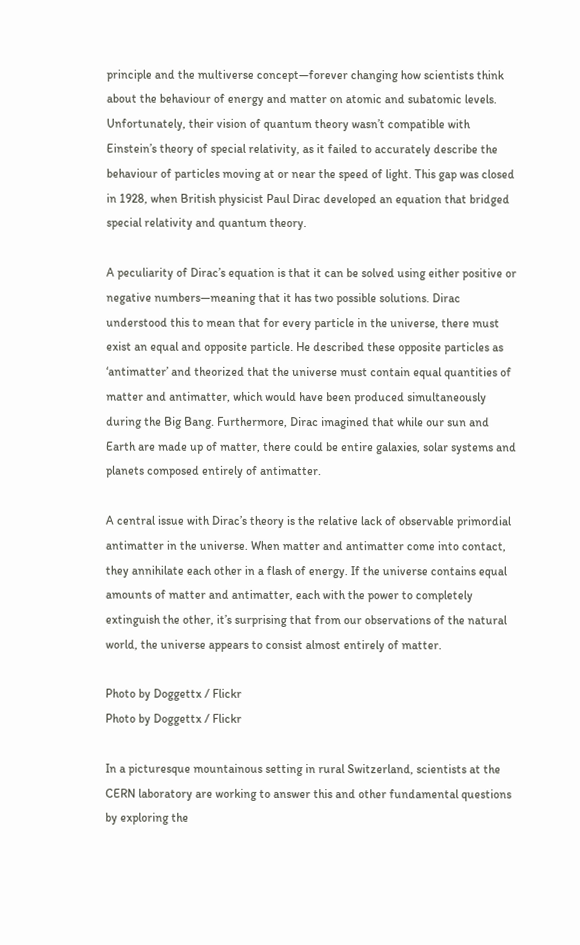principle and the multiverse concept—forever changing how scientists think about the behaviour of energy and matter on atomic and subatomic levels. Unfortunately, their vision of quantum theory wasn’t compatible with Einstein’s theory of special relativity, as it failed to accurately describe the behaviour of particles moving at or near the speed of light. This gap was closed in 1928, when British physicist Paul Dirac developed an equation that bridged special relativity and quantum theory.

A peculiarity of Dirac’s equation is that it can be solved using either positive or negative numbers—meaning that it has two possible solutions. Dirac understood this to mean that for every particle in the universe, there must exist an equal and opposite particle. He described these opposite particles as ‘antimatter’ and theorized that the universe must contain equal quantities of matter and antimatter, which would have been produced simultaneously during the Big Bang. Furthermore, Dirac imagined that while our sun and Earth are made up of matter, there could be entire galaxies, solar systems and planets composed entirely of antimatter.

A central issue with Dirac’s theory is the relative lack of observable primordial antimatter in the universe. When matter and antimatter come into contact, they annihilate each other in a flash of energy. If the universe contains equal amounts of matter and antimatter, each with the power to completely extinguish the other, it’s surprising that from our observations of the natural world, the universe appears to consist almost entirely of matter.

Photo by Doggettx / Flickr
Photo by Doggettx / Flickr

In a picturesque mountainous setting in rural Switzerland, scientists at the CERN laboratory are working to answer this and other fundamental questions by exploring the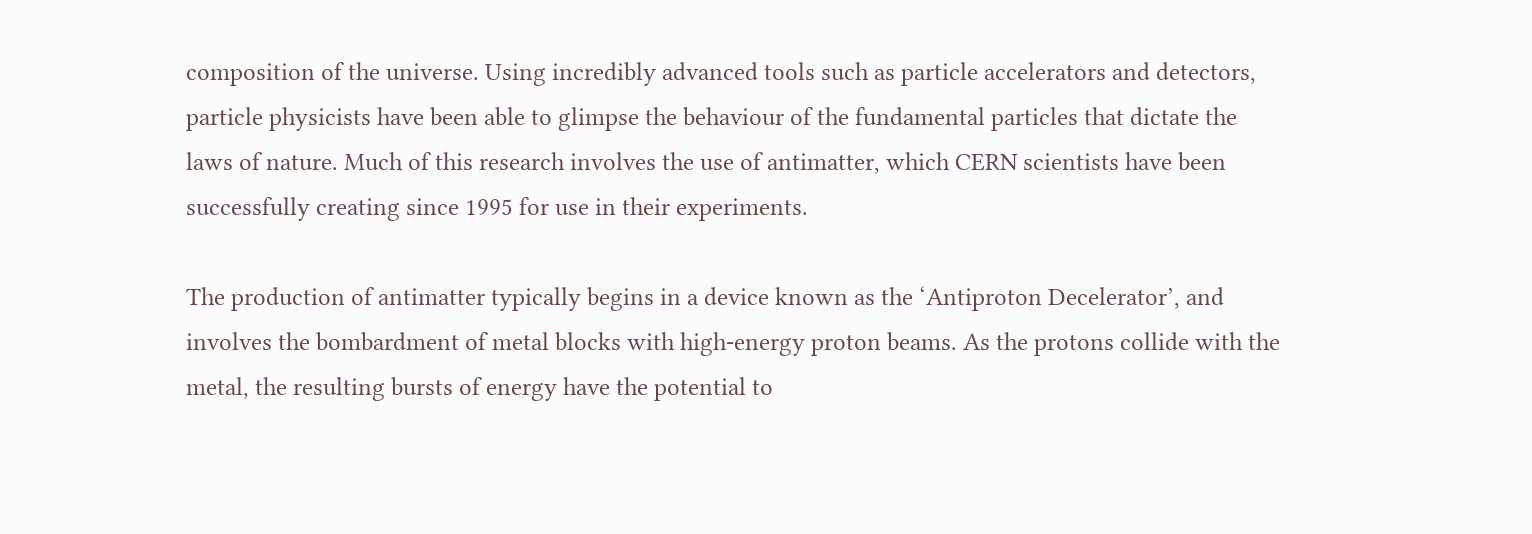composition of the universe. Using incredibly advanced tools such as particle accelerators and detectors, particle physicists have been able to glimpse the behaviour of the fundamental particles that dictate the laws of nature. Much of this research involves the use of antimatter, which CERN scientists have been successfully creating since 1995 for use in their experiments.

The production of antimatter typically begins in a device known as the ‘Antiproton Decelerator’, and involves the bombardment of metal blocks with high-energy proton beams. As the protons collide with the metal, the resulting bursts of energy have the potential to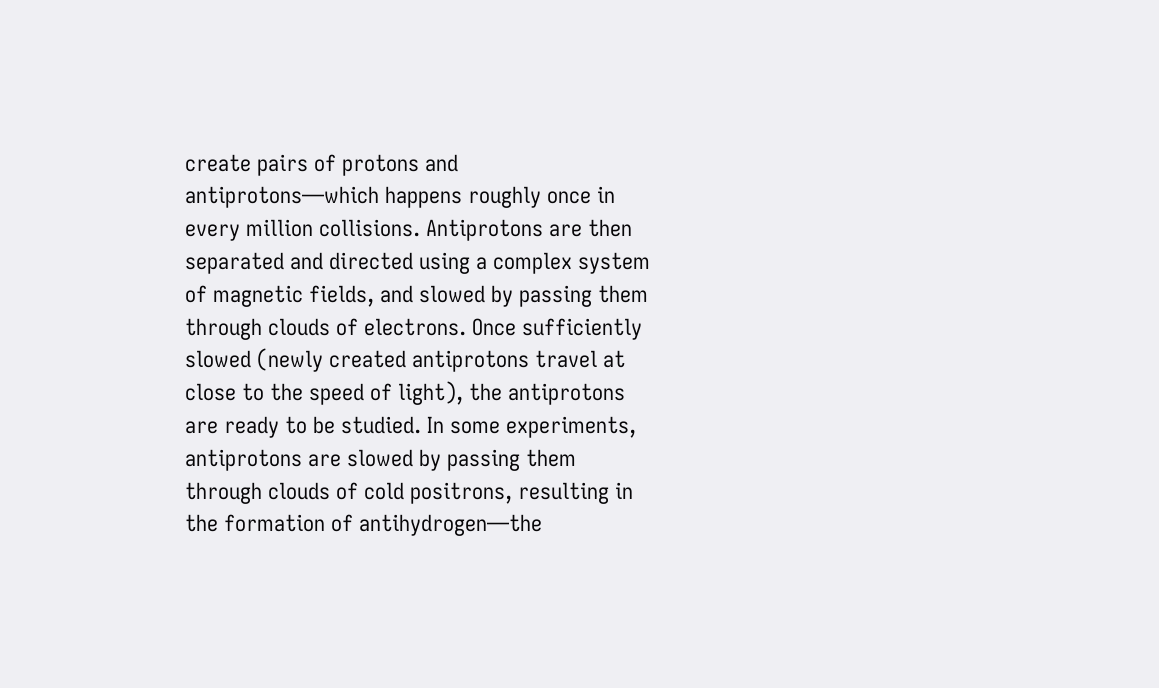create pairs of protons and antiprotons—which happens roughly once in every million collisions. Antiprotons are then separated and directed using a complex system of magnetic fields, and slowed by passing them through clouds of electrons. Once sufficiently slowed (newly created antiprotons travel at close to the speed of light), the antiprotons are ready to be studied. In some experiments, antiprotons are slowed by passing them through clouds of cold positrons, resulting in the formation of antihydrogen—the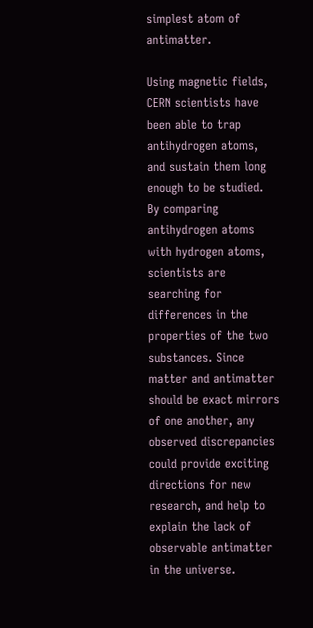simplest atom of antimatter.

Using magnetic fields, CERN scientists have been able to trap antihydrogen atoms, and sustain them long enough to be studied. By comparing antihydrogen atoms with hydrogen atoms, scientists are searching for differences in the properties of the two substances. Since matter and antimatter should be exact mirrors of one another, any observed discrepancies could provide exciting directions for new research, and help to explain the lack of observable antimatter in the universe.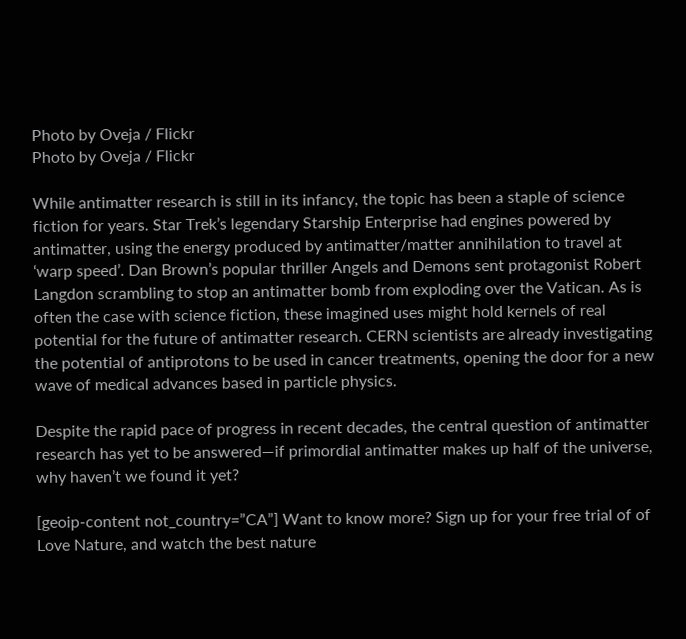Photo by Oveja / Flickr
Photo by Oveja / Flickr

While antimatter research is still in its infancy, the topic has been a staple of science fiction for years. Star Trek’s legendary Starship Enterprise had engines powered by antimatter, using the energy produced by antimatter/matter annihilation to travel at ‘warp speed’. Dan Brown’s popular thriller Angels and Demons sent protagonist Robert Langdon scrambling to stop an antimatter bomb from exploding over the Vatican. As is often the case with science fiction, these imagined uses might hold kernels of real potential for the future of antimatter research. CERN scientists are already investigating the potential of antiprotons to be used in cancer treatments, opening the door for a new wave of medical advances based in particle physics.

Despite the rapid pace of progress in recent decades, the central question of antimatter research has yet to be answered—if primordial antimatter makes up half of the universe, why haven’t we found it yet?

[geoip-content not_country=”CA”] Want to know more? Sign up for your free trial of of Love Nature, and watch the best nature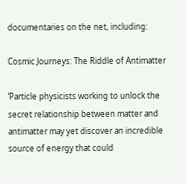documentaries on the net, including:

Cosmic Journeys: The Riddle of Antimatter

‘Particle physicists working to unlock the secret relationship between matter and antimatter may yet discover an incredible source of energy that could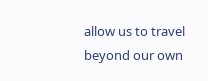allow us to travel beyond our own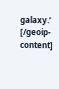galaxy.’ [/geoip-content]